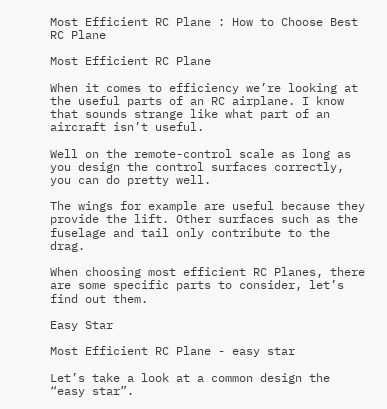Most Efficient RC Plane : How to Choose Best RC Plane

Most Efficient RC Plane

When it comes to efficiency we’re looking at the useful parts of an RC airplane. I know that sounds strange like what part of an aircraft isn’t useful.

Well on the remote-control scale as long as you design the control surfaces correctly, you can do pretty well.

The wings for example are useful because they provide the lift. Other surfaces such as the fuselage and tail only contribute to the drag.

When choosing most efficient RC Planes, there are some specific parts to consider, let’s find out them.

Easy Star

Most Efficient RC Plane - easy star

Let’s take a look at a common design the “easy star”.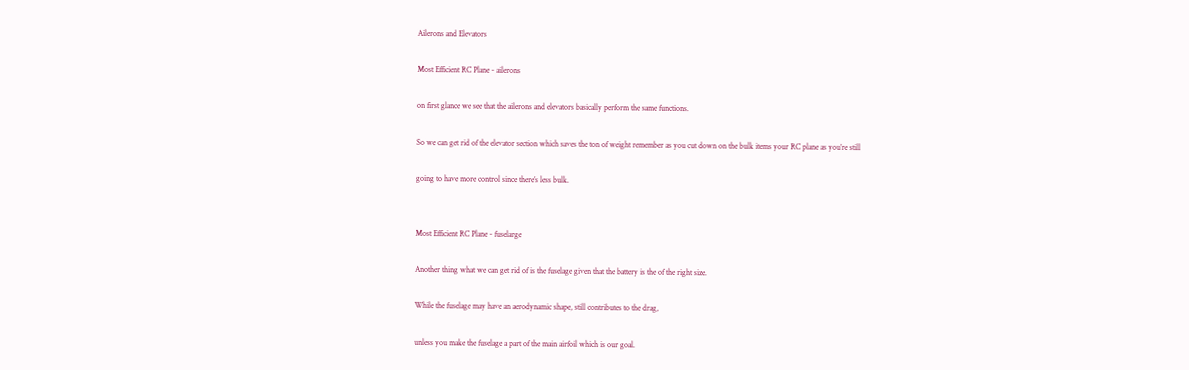Ailerons and Elevators

Most Efficient RC Plane - ailerons

on first glance we see that the ailerons and elevators basically perform the same functions.

So we can get rid of the elevator section which saves the ton of weight remember as you cut down on the bulk items your RC plane as you’re still

going to have more control since there’s less bulk.


Most Efficient RC Plane - fuselarge

Another thing what we can get rid of is the fuselage given that the battery is the of the right size.

While the fuselage may have an aerodynamic shape, still contributes to the drag,

unless you make the fuselage a part of the main airfoil which is our goal.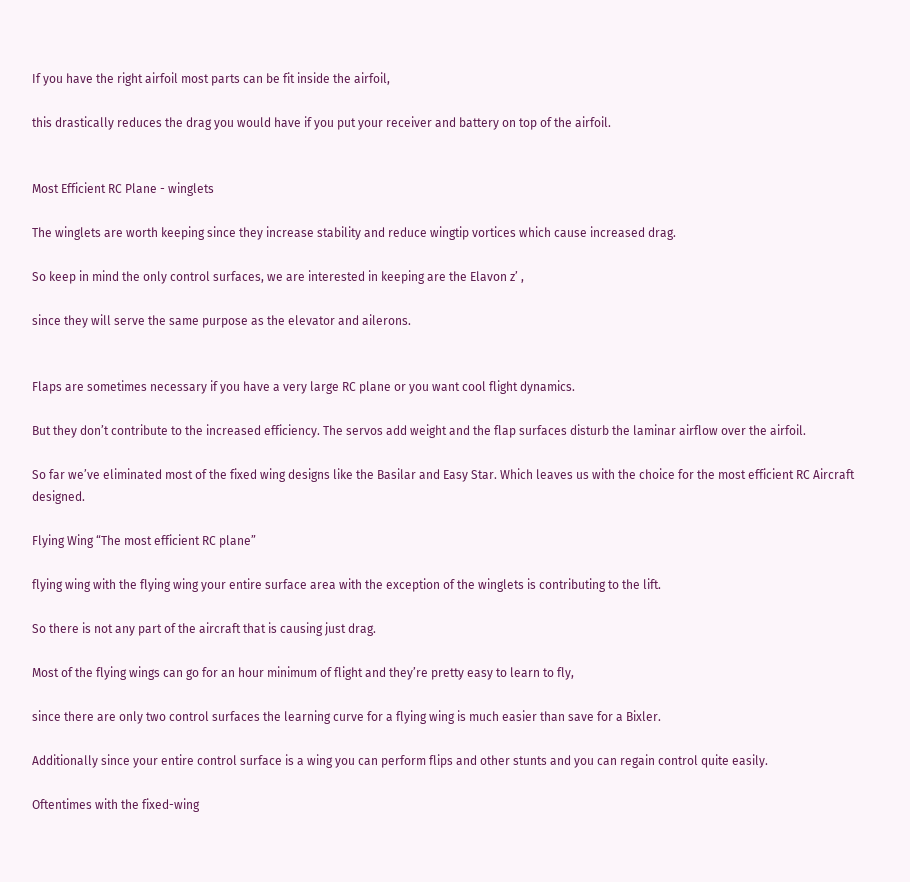If you have the right airfoil most parts can be fit inside the airfoil,

this drastically reduces the drag you would have if you put your receiver and battery on top of the airfoil.


Most Efficient RC Plane - winglets

The winglets are worth keeping since they increase stability and reduce wingtip vortices which cause increased drag.

So keep in mind the only control surfaces, we are interested in keeping are the Elavon z’ ,

since they will serve the same purpose as the elevator and ailerons.


Flaps are sometimes necessary if you have a very large RC plane or you want cool flight dynamics.

But they don’t contribute to the increased efficiency. The servos add weight and the flap surfaces disturb the laminar airflow over the airfoil.

So far we’ve eliminated most of the fixed wing designs like the Basilar and Easy Star. Which leaves us with the choice for the most efficient RC Aircraft designed.

Flying Wing “The most efficient RC plane”

flying wing with the flying wing your entire surface area with the exception of the winglets is contributing to the lift.

So there is not any part of the aircraft that is causing just drag.

Most of the flying wings can go for an hour minimum of flight and they’re pretty easy to learn to fly,

since there are only two control surfaces the learning curve for a flying wing is much easier than save for a Bixler.

Additionally since your entire control surface is a wing you can perform flips and other stunts and you can regain control quite easily.

Oftentimes with the fixed-wing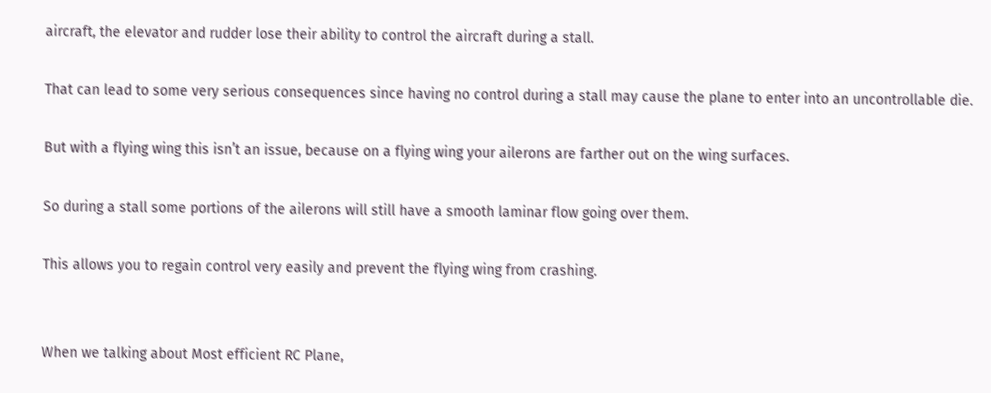aircraft, the elevator and rudder lose their ability to control the aircraft during a stall.

That can lead to some very serious consequences since having no control during a stall may cause the plane to enter into an uncontrollable die.

But with a flying wing this isn’t an issue, because on a flying wing your ailerons are farther out on the wing surfaces.

So during a stall some portions of the ailerons will still have a smooth laminar flow going over them.

This allows you to regain control very easily and prevent the flying wing from crashing.


When we talking about Most efficient RC Plane,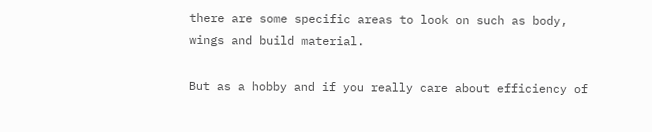there are some specific areas to look on such as body, wings and build material.

But as a hobby and if you really care about efficiency of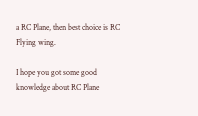a RC Plane, then best choice is RC Flying wing.

I hope you got some good knowledge about RC Plane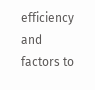efficiency and factors to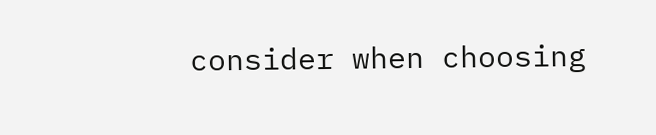consider when choosing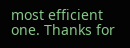most efficient one. Thanks for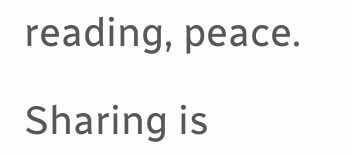reading, peace.

Sharing is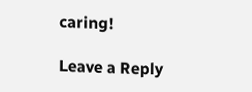caring!

Leave a Reply